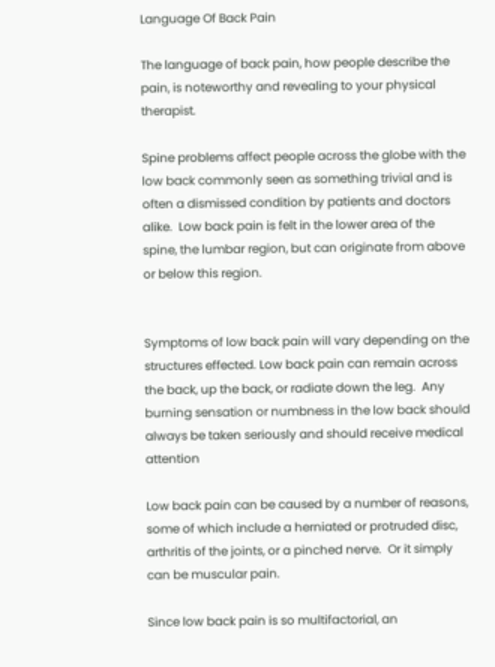Language Of Back Pain

The language of back pain, how people describe the pain, is noteworthy and revealing to your physical therapist.

Spine problems affect people across the globe with the low back commonly seen as something trivial and is often a dismissed condition by patients and doctors alike.  Low back pain is felt in the lower area of the spine, the lumbar region, but can originate from above or below this region.


Symptoms of low back pain will vary depending on the structures effected. Low back pain can remain across the back, up the back, or radiate down the leg.  Any burning sensation or numbness in the low back should always be taken seriously and should receive medical attention

Low back pain can be caused by a number of reasons, some of which include a herniated or protruded disc, arthritis of the joints, or a pinched nerve.  Or it simply can be muscular pain.

Since low back pain is so multifactorial, an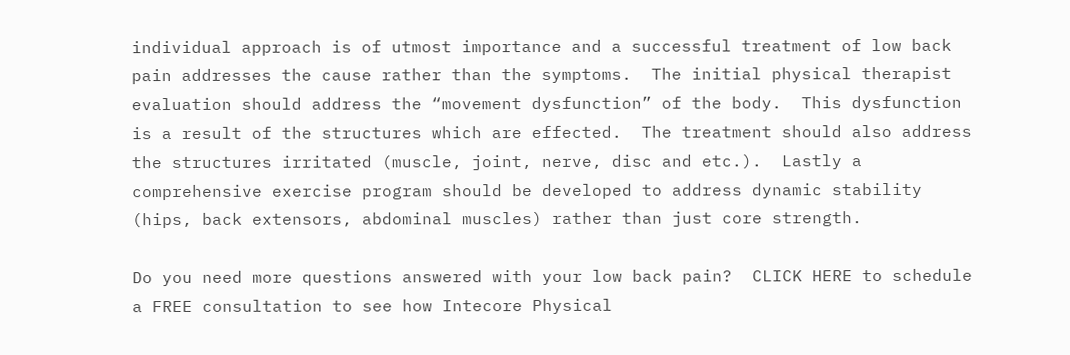individual approach is of utmost importance and a successful treatment of low back pain addresses the cause rather than the symptoms.  The initial physical therapist evaluation should address the “movement dysfunction” of the body.  This dysfunction is a result of the structures which are effected.  The treatment should also address the structures irritated (muscle, joint, nerve, disc and etc.).  Lastly a comprehensive exercise program should be developed to address dynamic stability (hips, back extensors, abdominal muscles) rather than just core strength.

Do you need more questions answered with your low back pain?  CLICK HERE to schedule a FREE consultation to see how Intecore Physical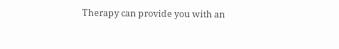Therapy can provide you with an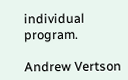individual program.

Andrew Vertson